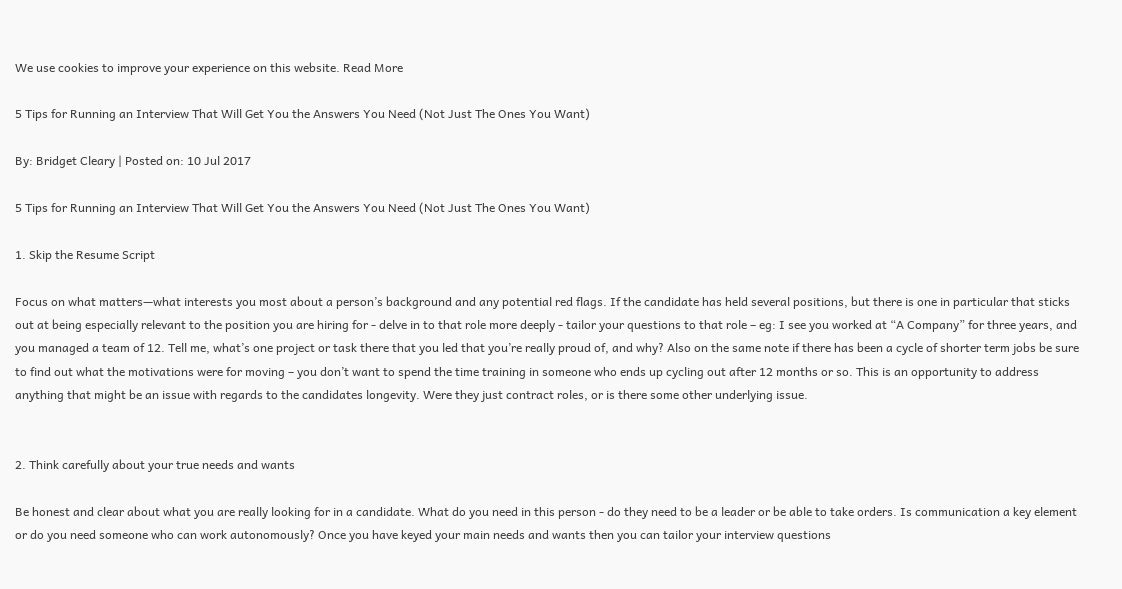We use cookies to improve your experience on this website. Read More

5 Tips for Running an Interview That Will Get You the Answers You Need (Not Just The Ones You Want)

By: Bridget Cleary | Posted on: 10 Jul 2017

5 Tips for Running an Interview That Will Get You the Answers You Need (Not Just The Ones You Want)

1. Skip the Resume Script

Focus on what matters—what interests you most about a person’s background and any potential red flags. If the candidate has held several positions, but there is one in particular that sticks out at being especially relevant to the position you are hiring for - delve in to that role more deeply - tailor your questions to that role – eg: I see you worked at “A Company” for three years, and you managed a team of 12. Tell me, what’s one project or task there that you led that you’re really proud of, and why? Also on the same note if there has been a cycle of shorter term jobs be sure to find out what the motivations were for moving – you don’t want to spend the time training in someone who ends up cycling out after 12 months or so. This is an opportunity to address anything that might be an issue with regards to the candidates longevity. Were they just contract roles, or is there some other underlying issue.


2. Think carefully about your true needs and wants

Be honest and clear about what you are really looking for in a candidate. What do you need in this person - do they need to be a leader or be able to take orders. Is communication a key element or do you need someone who can work autonomously? Once you have keyed your main needs and wants then you can tailor your interview questions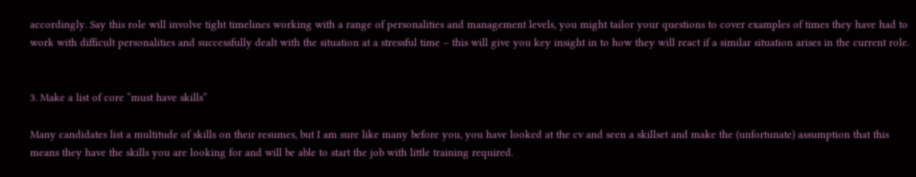accordingly. Say this role will involve tight timelines working with a range of personalities and management levels, you might tailor your questions to cover examples of times they have had to work with difficult personalities and successfully dealt with the situation at a stressful time – this will give you key insight in to how they will react if a similar situation arises in the current role.


3. Make a list of core “must have skills”

Many candidates list a multitude of skills on their resumes, but I am sure like many before you, you have looked at the cv and seen a skillset and make the (unfortunate) assumption that this means they have the skills you are looking for and will be able to start the job with little training required.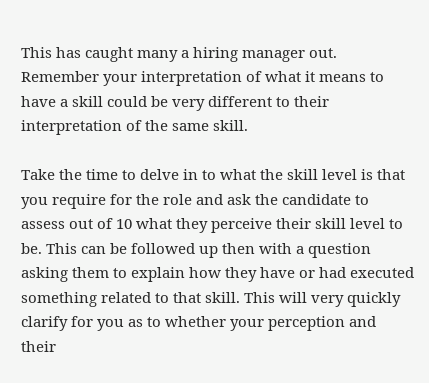This has caught many a hiring manager out. Remember your interpretation of what it means to have a skill could be very different to their interpretation of the same skill.

Take the time to delve in to what the skill level is that you require for the role and ask the candidate to assess out of 10 what they perceive their skill level to be. This can be followed up then with a question asking them to explain how they have or had executed something related to that skill. This will very quickly clarify for you as to whether your perception and their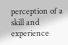perception of a skill and experience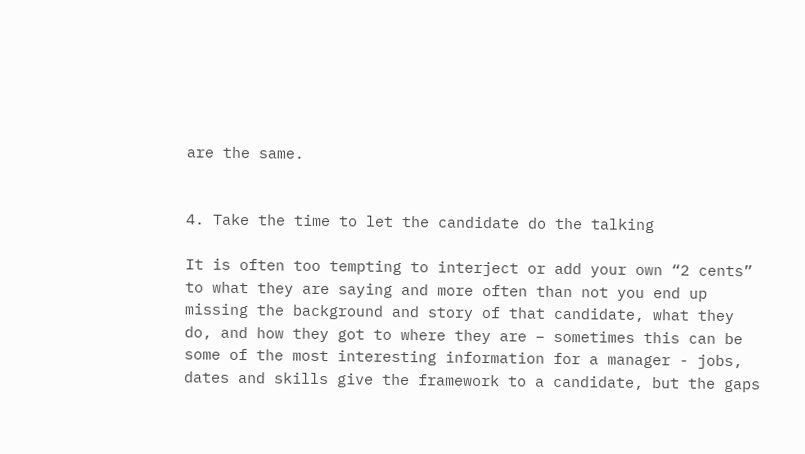are the same.


4. Take the time to let the candidate do the talking

It is often too tempting to interject or add your own “2 cents” to what they are saying and more often than not you end up missing the background and story of that candidate, what they do, and how they got to where they are – sometimes this can be some of the most interesting information for a manager - jobs, dates and skills give the framework to a candidate, but the gaps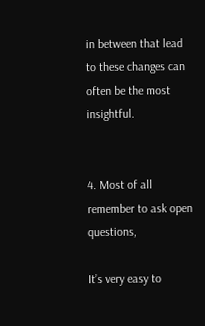in between that lead to these changes can often be the most insightful.


4. Most of all remember to ask open questions,

It’s very easy to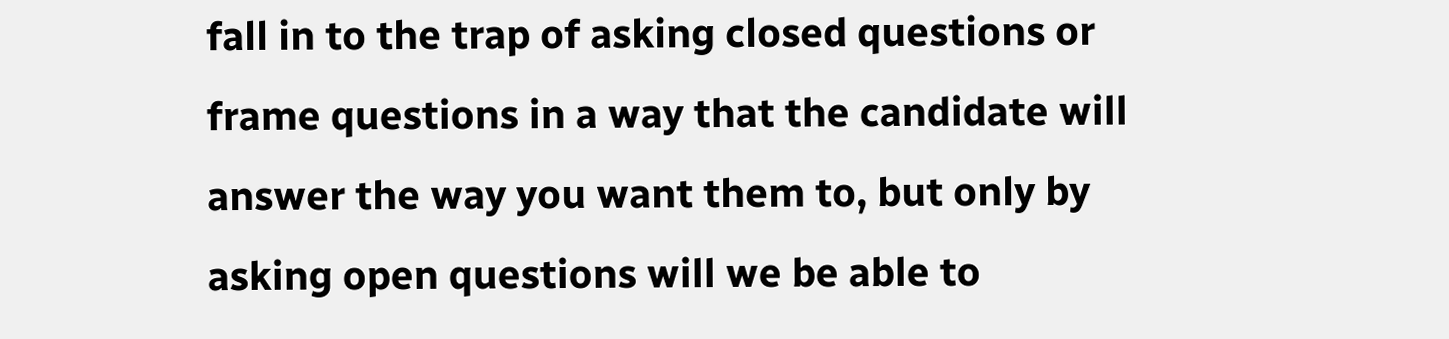fall in to the trap of asking closed questions or frame questions in a way that the candidate will answer the way you want them to, but only by asking open questions will we be able to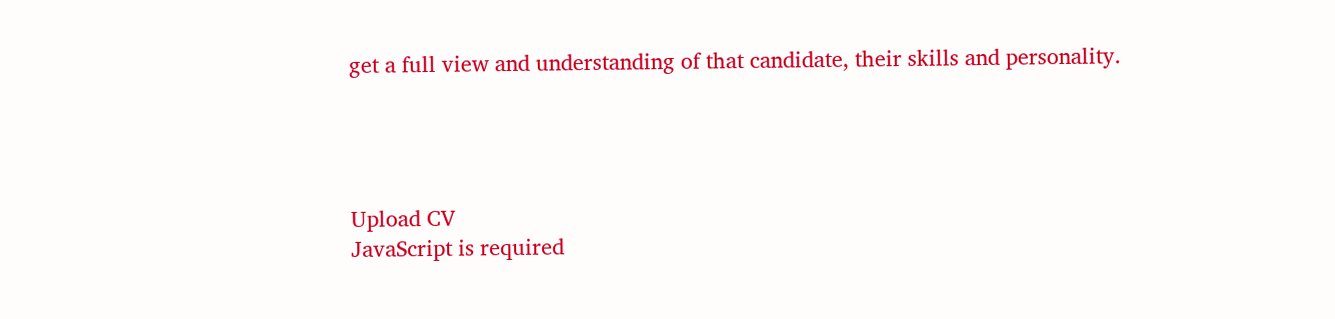get a full view and understanding of that candidate, their skills and personality.




Upload CV
JavaScript is required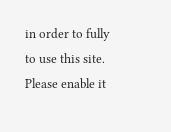in order to fully to use this site. Please enable it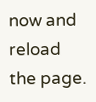now and reload the page.